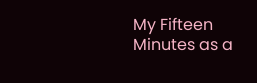My Fifteen Minutes as a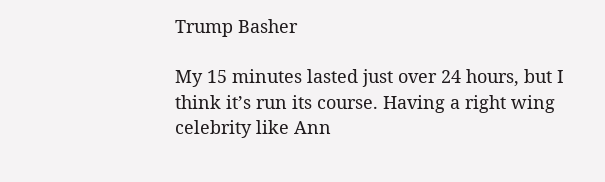Trump Basher

My 15 minutes lasted just over 24 hours, but I think it’s run its course. Having a right wing celebrity like Ann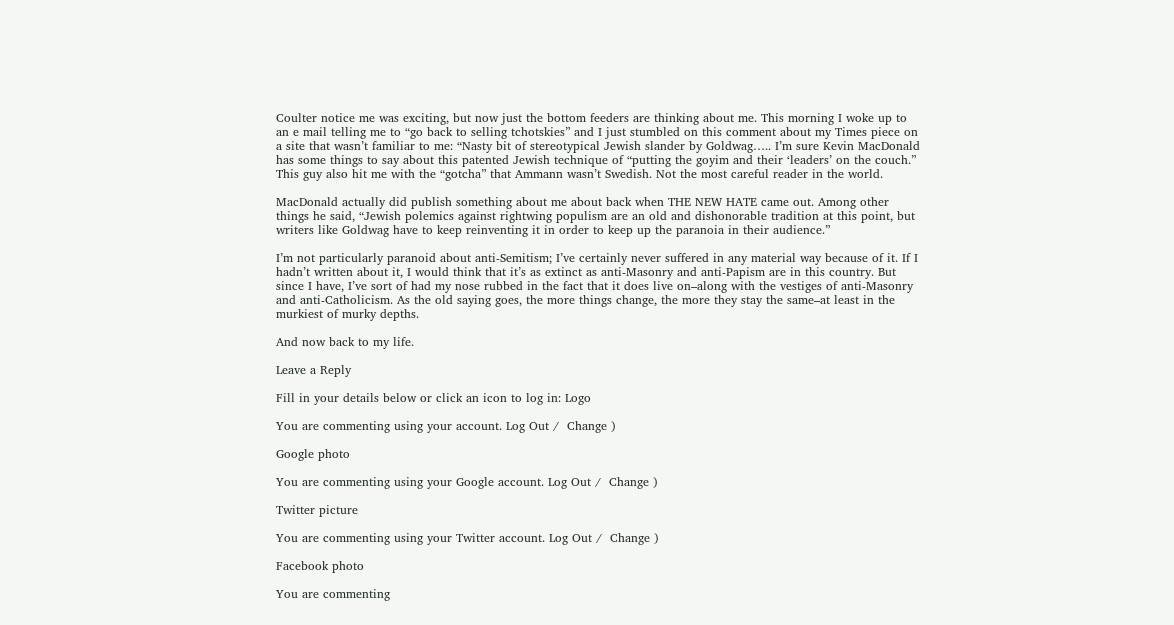Coulter notice me was exciting, but now just the bottom feeders are thinking about me. This morning I woke up to an e mail telling me to “go back to selling tchotskies” and I just stumbled on this comment about my Times piece on a site that wasn’t familiar to me: “Nasty bit of stereotypical Jewish slander by Goldwag….. I’m sure Kevin MacDonald has some things to say about this patented Jewish technique of “putting the goyim and their ‘leaders’ on the couch.” This guy also hit me with the “gotcha” that Ammann wasn’t Swedish. Not the most careful reader in the world.

MacDonald actually did publish something about me about back when THE NEW HATE came out. Among other things he said, “Jewish polemics against rightwing populism are an old and dishonorable tradition at this point, but writers like Goldwag have to keep reinventing it in order to keep up the paranoia in their audience.”

I’m not particularly paranoid about anti-Semitism; I’ve certainly never suffered in any material way because of it. If I hadn’t written about it, I would think that it’s as extinct as anti-Masonry and anti-Papism are in this country. But since I have, I’ve sort of had my nose rubbed in the fact that it does live on–along with the vestiges of anti-Masonry and anti-Catholicism. As the old saying goes, the more things change, the more they stay the same–at least in the murkiest of murky depths.

And now back to my life.

Leave a Reply

Fill in your details below or click an icon to log in: Logo

You are commenting using your account. Log Out /  Change )

Google photo

You are commenting using your Google account. Log Out /  Change )

Twitter picture

You are commenting using your Twitter account. Log Out /  Change )

Facebook photo

You are commenting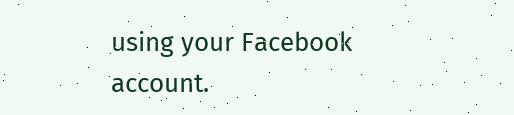using your Facebook account.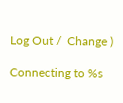Log Out /  Change )

Connecting to %s